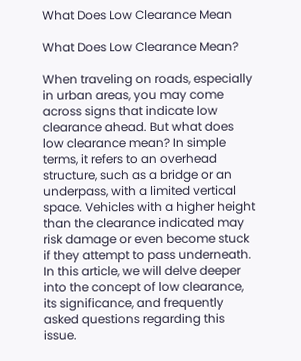What Does Low Clearance Mean

What Does Low Clearance Mean?

When traveling on roads, especially in urban areas, you may come across signs that indicate low clearance ahead. But what does low clearance mean? In simple terms, it refers to an overhead structure, such as a bridge or an underpass, with a limited vertical space. Vehicles with a higher height than the clearance indicated may risk damage or even become stuck if they attempt to pass underneath. In this article, we will delve deeper into the concept of low clearance, its significance, and frequently asked questions regarding this issue.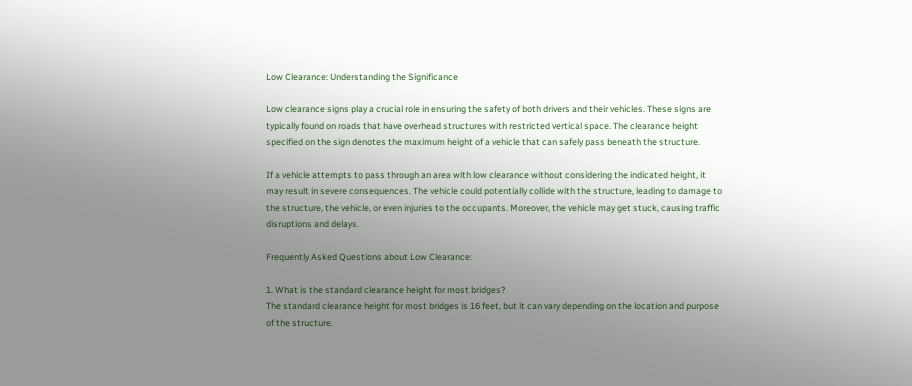Low Clearance: Understanding the Significance

Low clearance signs play a crucial role in ensuring the safety of both drivers and their vehicles. These signs are typically found on roads that have overhead structures with restricted vertical space. The clearance height specified on the sign denotes the maximum height of a vehicle that can safely pass beneath the structure.

If a vehicle attempts to pass through an area with low clearance without considering the indicated height, it may result in severe consequences. The vehicle could potentially collide with the structure, leading to damage to the structure, the vehicle, or even injuries to the occupants. Moreover, the vehicle may get stuck, causing traffic disruptions and delays.

Frequently Asked Questions about Low Clearance:

1. What is the standard clearance height for most bridges?
The standard clearance height for most bridges is 16 feet, but it can vary depending on the location and purpose of the structure.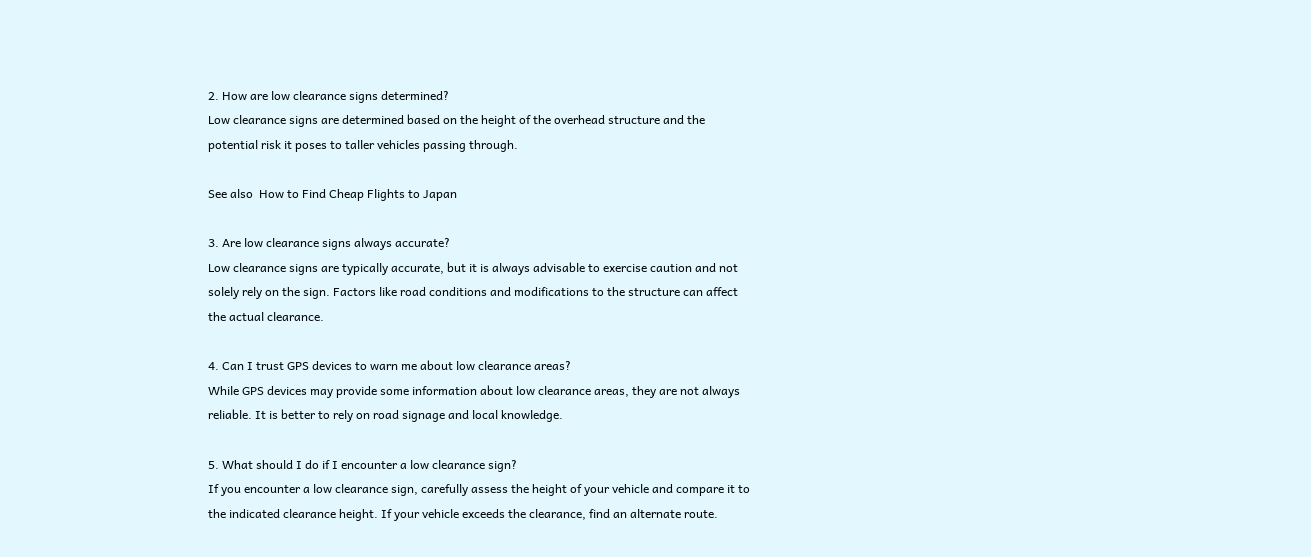2. How are low clearance signs determined?
Low clearance signs are determined based on the height of the overhead structure and the potential risk it poses to taller vehicles passing through.

See also  How to Find Cheap Flights to Japan

3. Are low clearance signs always accurate?
Low clearance signs are typically accurate, but it is always advisable to exercise caution and not solely rely on the sign. Factors like road conditions and modifications to the structure can affect the actual clearance.

4. Can I trust GPS devices to warn me about low clearance areas?
While GPS devices may provide some information about low clearance areas, they are not always reliable. It is better to rely on road signage and local knowledge.

5. What should I do if I encounter a low clearance sign?
If you encounter a low clearance sign, carefully assess the height of your vehicle and compare it to the indicated clearance height. If your vehicle exceeds the clearance, find an alternate route.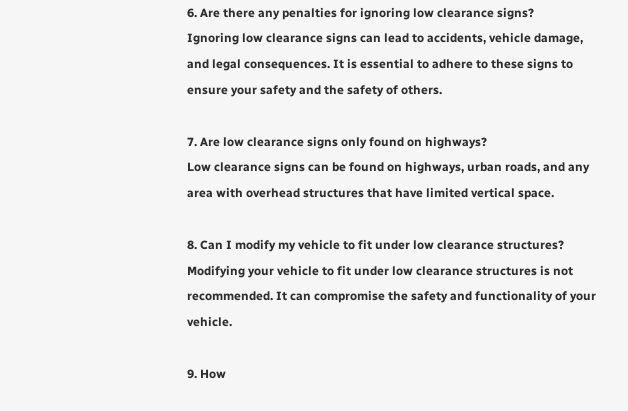6. Are there any penalties for ignoring low clearance signs?
Ignoring low clearance signs can lead to accidents, vehicle damage, and legal consequences. It is essential to adhere to these signs to ensure your safety and the safety of others.

7. Are low clearance signs only found on highways?
Low clearance signs can be found on highways, urban roads, and any area with overhead structures that have limited vertical space.

8. Can I modify my vehicle to fit under low clearance structures?
Modifying your vehicle to fit under low clearance structures is not recommended. It can compromise the safety and functionality of your vehicle.

9. How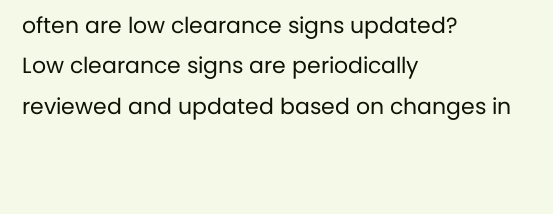often are low clearance signs updated?
Low clearance signs are periodically reviewed and updated based on changes in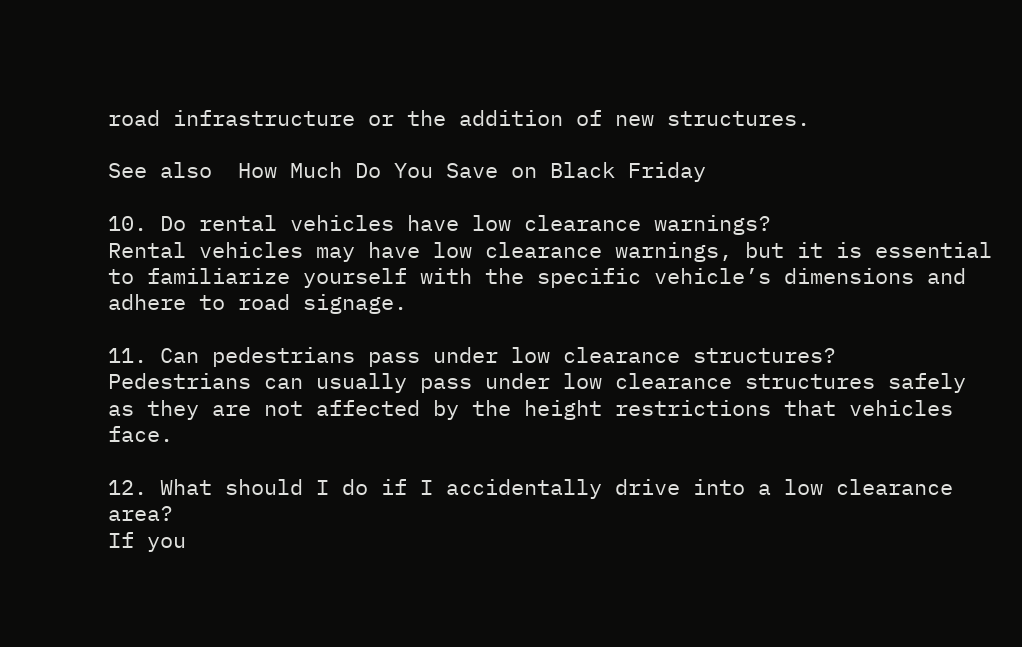road infrastructure or the addition of new structures.

See also  How Much Do You Save on Black Friday

10. Do rental vehicles have low clearance warnings?
Rental vehicles may have low clearance warnings, but it is essential to familiarize yourself with the specific vehicle’s dimensions and adhere to road signage.

11. Can pedestrians pass under low clearance structures?
Pedestrians can usually pass under low clearance structures safely as they are not affected by the height restrictions that vehicles face.

12. What should I do if I accidentally drive into a low clearance area?
If you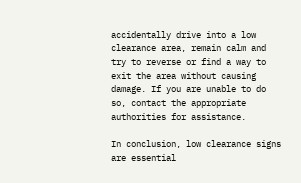accidentally drive into a low clearance area, remain calm and try to reverse or find a way to exit the area without causing damage. If you are unable to do so, contact the appropriate authorities for assistance.

In conclusion, low clearance signs are essential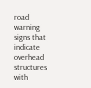road warning signs that indicate overhead structures with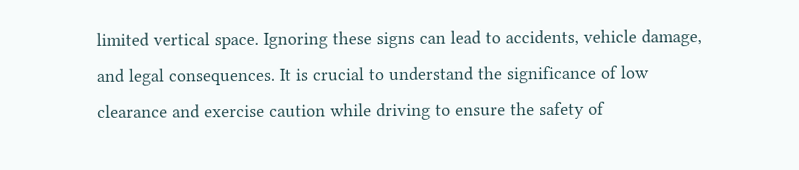limited vertical space. Ignoring these signs can lead to accidents, vehicle damage, and legal consequences. It is crucial to understand the significance of low clearance and exercise caution while driving to ensure the safety of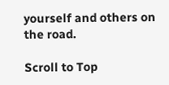yourself and others on the road.

Scroll to Top